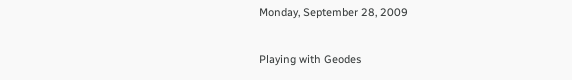Monday, September 28, 2009

Playing with Geodes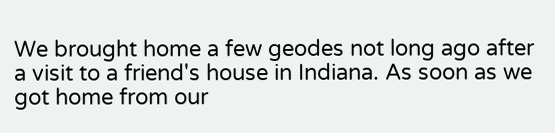We brought home a few geodes not long ago after a visit to a friend's house in Indiana. As soon as we got home from our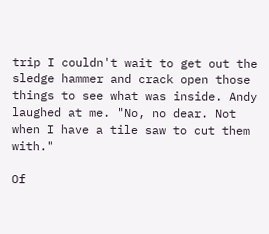trip I couldn't wait to get out the sledge hammer and crack open those things to see what was inside. Andy laughed at me. "No, no dear. Not when I have a tile saw to cut them with."

Of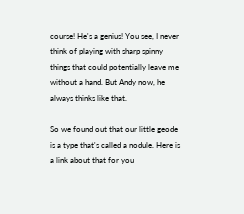course! He's a genius! You see, I never think of playing with sharp spinny things that could potentially leave me without a hand. But Andy now, he always thinks like that.

So we found out that our little geode is a type that's called a nodule. Here is a link about that for you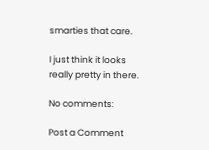smarties that care.

I just think it looks really pretty in there.

No comments:

Post a Comment